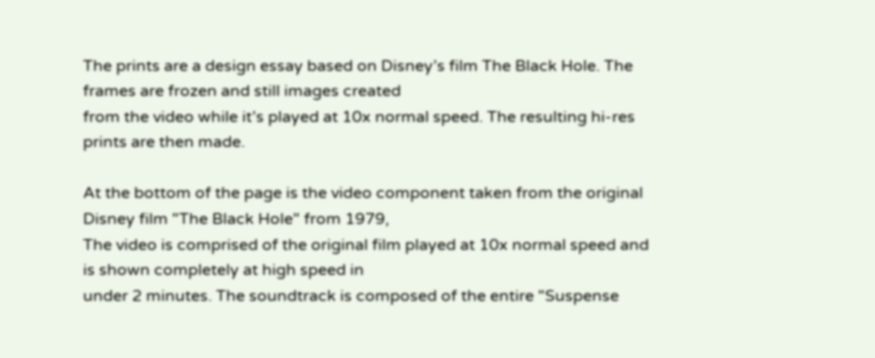The prints are a design essay based on Disney’s film The Black Hole. The frames are frozen and still images created
from the video while it’s played at 10x normal speed. The resulting hi-res prints are then made.

At the bottom of the page is the video component taken from the original Disney film "The Black Hole" from 1979,
The video is comprised of the original film played at 10x normal speed and is shown completely at high speed in
under 2 minutes. The soundtrack is composed of the entire "Suspense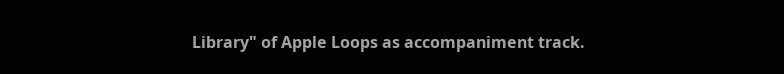Library" of Apple Loops as accompaniment track.